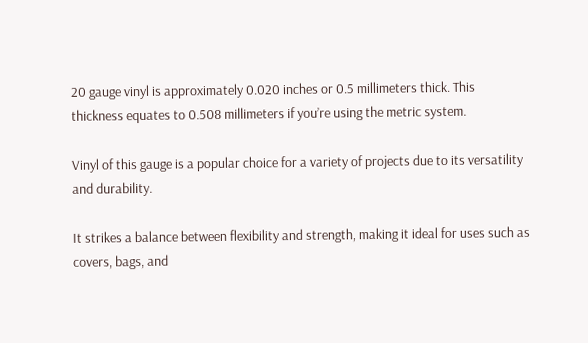20 gauge vinyl is approximately 0.020 inches or 0.5 millimeters thick. This thickness equates to 0.508 millimeters if you’re using the metric system.

Vinyl of this gauge is a popular choice for a variety of projects due to its versatility and durability.

It strikes a balance between flexibility and strength, making it ideal for uses such as covers, bags, and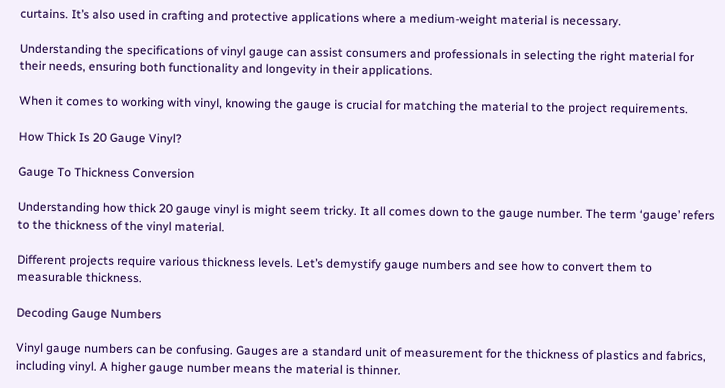curtains. It’s also used in crafting and protective applications where a medium-weight material is necessary.

Understanding the specifications of vinyl gauge can assist consumers and professionals in selecting the right material for their needs, ensuring both functionality and longevity in their applications.

When it comes to working with vinyl, knowing the gauge is crucial for matching the material to the project requirements.

How Thick Is 20 Gauge Vinyl?

Gauge To Thickness Conversion

Understanding how thick 20 gauge vinyl is might seem tricky. It all comes down to the gauge number. The term ‘gauge’ refers to the thickness of the vinyl material.

Different projects require various thickness levels. Let’s demystify gauge numbers and see how to convert them to measurable thickness.

Decoding Gauge Numbers

Vinyl gauge numbers can be confusing. Gauges are a standard unit of measurement for the thickness of plastics and fabrics, including vinyl. A higher gauge number means the material is thinner.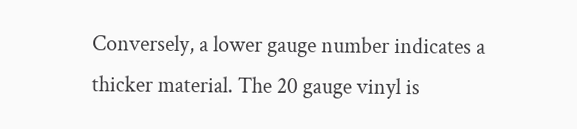Conversely, a lower gauge number indicates a thicker material. The 20 gauge vinyl is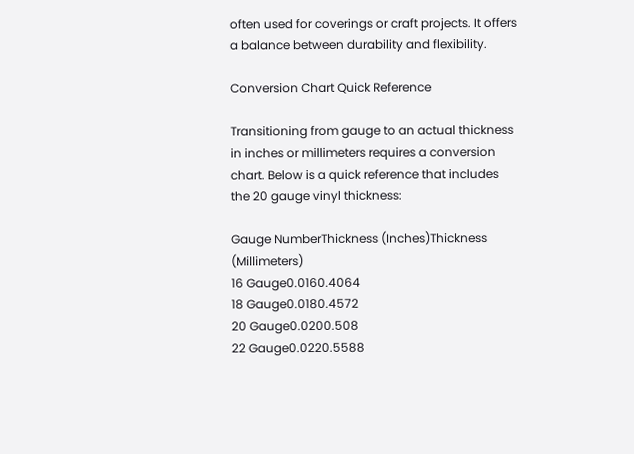often used for coverings or craft projects. It offers a balance between durability and flexibility.

Conversion Chart Quick Reference

Transitioning from gauge to an actual thickness in inches or millimeters requires a conversion chart. Below is a quick reference that includes the 20 gauge vinyl thickness:

Gauge NumberThickness (Inches)Thickness (Millimeters)
16 Gauge0.0160.4064
18 Gauge0.0180.4572
20 Gauge0.0200.508
22 Gauge0.0220.5588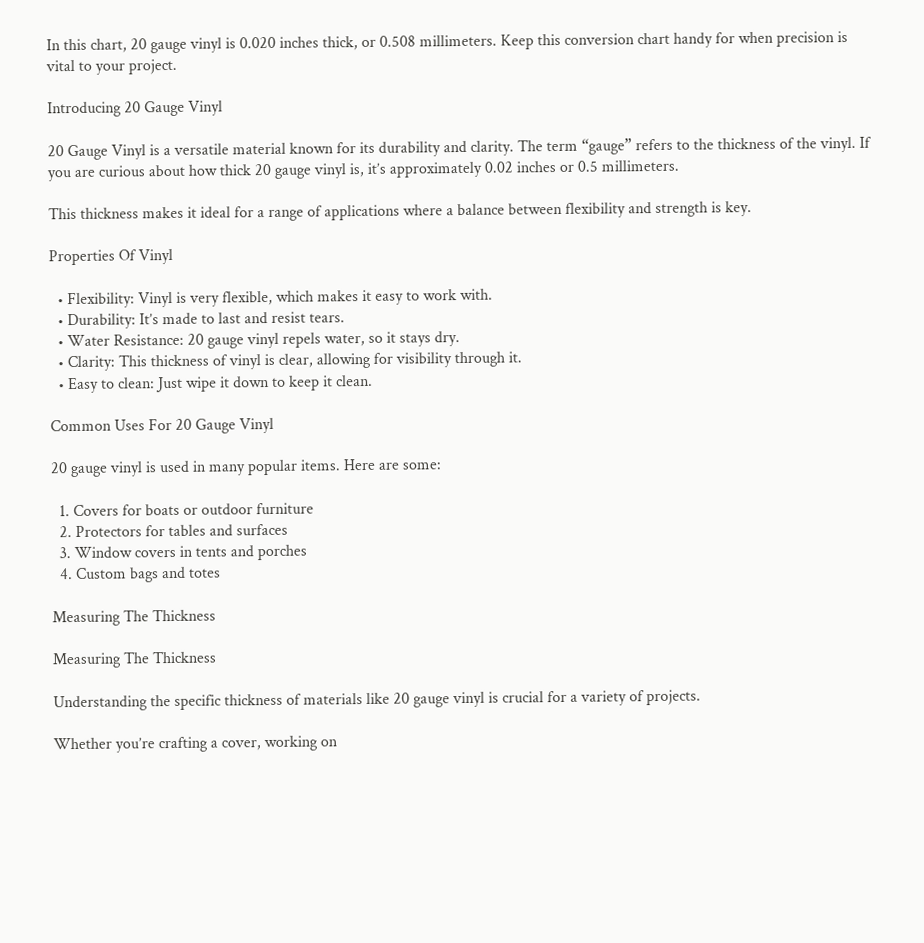In this chart, 20 gauge vinyl is 0.020 inches thick, or 0.508 millimeters. Keep this conversion chart handy for when precision is vital to your project.

Introducing 20 Gauge Vinyl

20 Gauge Vinyl is a versatile material known for its durability and clarity. The term “gauge” refers to the thickness of the vinyl. If you are curious about how thick 20 gauge vinyl is, it’s approximately 0.02 inches or 0.5 millimeters.

This thickness makes it ideal for a range of applications where a balance between flexibility and strength is key.

Properties Of Vinyl

  • Flexibility: Vinyl is very flexible, which makes it easy to work with.
  • Durability: It’s made to last and resist tears.
  • Water Resistance: 20 gauge vinyl repels water, so it stays dry.
  • Clarity: This thickness of vinyl is clear, allowing for visibility through it.
  • Easy to clean: Just wipe it down to keep it clean.

Common Uses For 20 Gauge Vinyl

20 gauge vinyl is used in many popular items. Here are some:

  1. Covers for boats or outdoor furniture
  2. Protectors for tables and surfaces
  3. Window covers in tents and porches
  4. Custom bags and totes

Measuring The Thickness

Measuring The Thickness

Understanding the specific thickness of materials like 20 gauge vinyl is crucial for a variety of projects.

Whether you’re crafting a cover, working on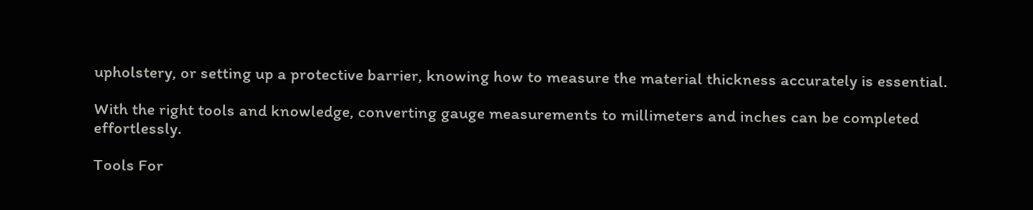upholstery, or setting up a protective barrier, knowing how to measure the material thickness accurately is essential.

With the right tools and knowledge, converting gauge measurements to millimeters and inches can be completed effortlessly.

Tools For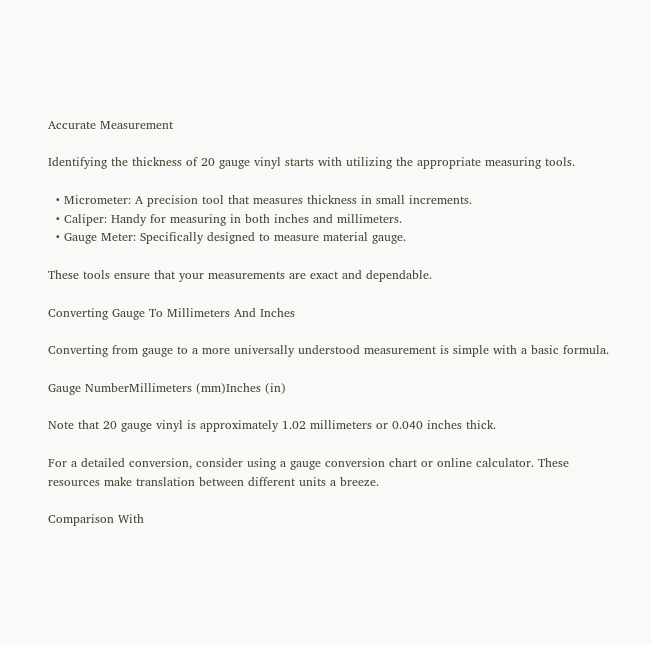Accurate Measurement

Identifying the thickness of 20 gauge vinyl starts with utilizing the appropriate measuring tools.

  • Micrometer: A precision tool that measures thickness in small increments.
  • Caliper: Handy for measuring in both inches and millimeters.
  • Gauge Meter: Specifically designed to measure material gauge.

These tools ensure that your measurements are exact and dependable.

Converting Gauge To Millimeters And Inches

Converting from gauge to a more universally understood measurement is simple with a basic formula.

Gauge NumberMillimeters (mm)Inches (in)

Note that 20 gauge vinyl is approximately 1.02 millimeters or 0.040 inches thick.

For a detailed conversion, consider using a gauge conversion chart or online calculator. These resources make translation between different units a breeze.

Comparison With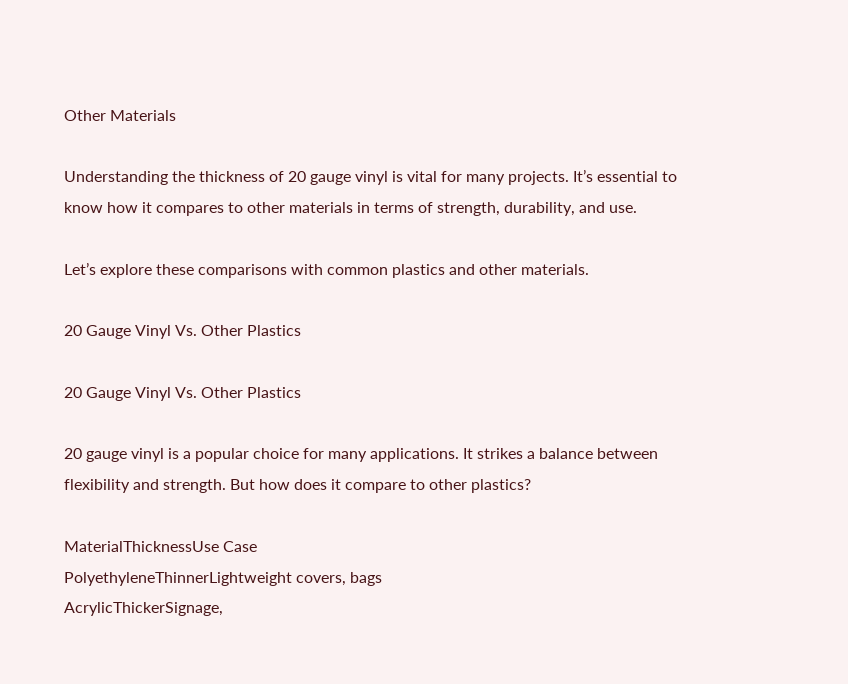Other Materials

Understanding the thickness of 20 gauge vinyl is vital for many projects. It’s essential to know how it compares to other materials in terms of strength, durability, and use.

Let’s explore these comparisons with common plastics and other materials.

20 Gauge Vinyl Vs. Other Plastics

20 Gauge Vinyl Vs. Other Plastics

20 gauge vinyl is a popular choice for many applications. It strikes a balance between flexibility and strength. But how does it compare to other plastics?

MaterialThicknessUse Case
PolyethyleneThinnerLightweight covers, bags
AcrylicThickerSignage,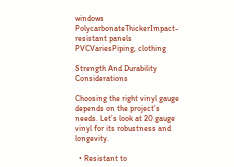windows
PolycarbonateThickerImpact-resistant panels
PVCVariesPiping, clothing

Strength And Durability Considerations

Choosing the right vinyl gauge depends on the project’s needs. Let’s look at 20 gauge vinyl for its robustness and longevity.

  • Resistant to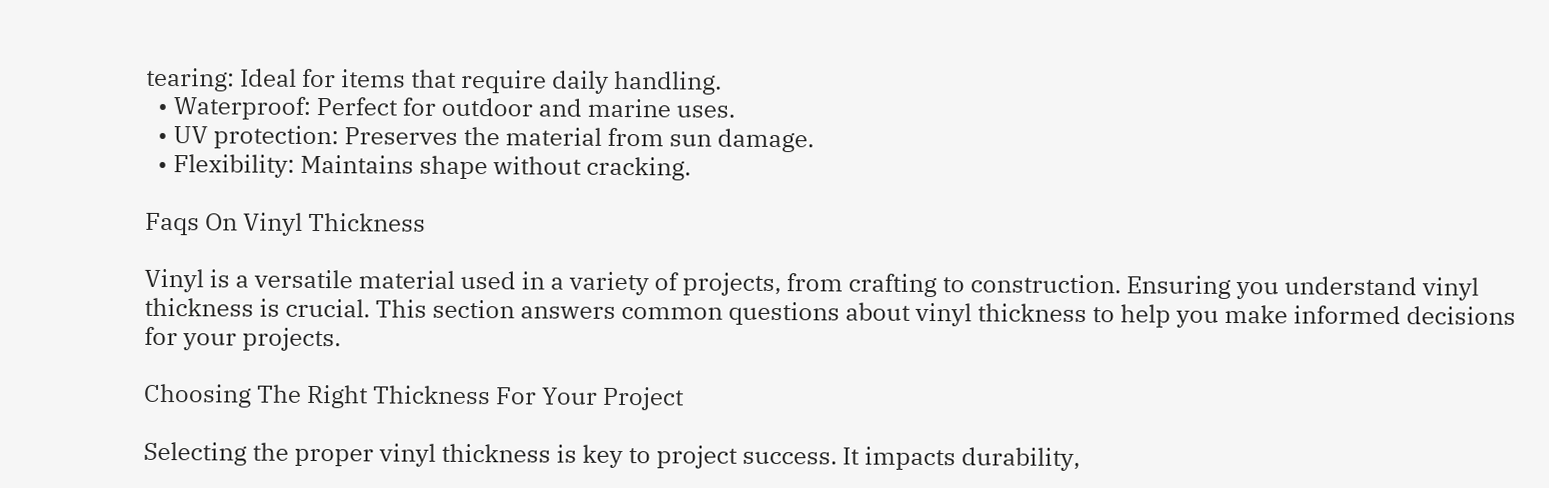tearing: Ideal for items that require daily handling.
  • Waterproof: Perfect for outdoor and marine uses.
  • UV protection: Preserves the material from sun damage.
  • Flexibility: Maintains shape without cracking.

Faqs On Vinyl Thickness

Vinyl is a versatile material used in a variety of projects, from crafting to construction. Ensuring you understand vinyl thickness is crucial. This section answers common questions about vinyl thickness to help you make informed decisions for your projects.

Choosing The Right Thickness For Your Project

Selecting the proper vinyl thickness is key to project success. It impacts durability,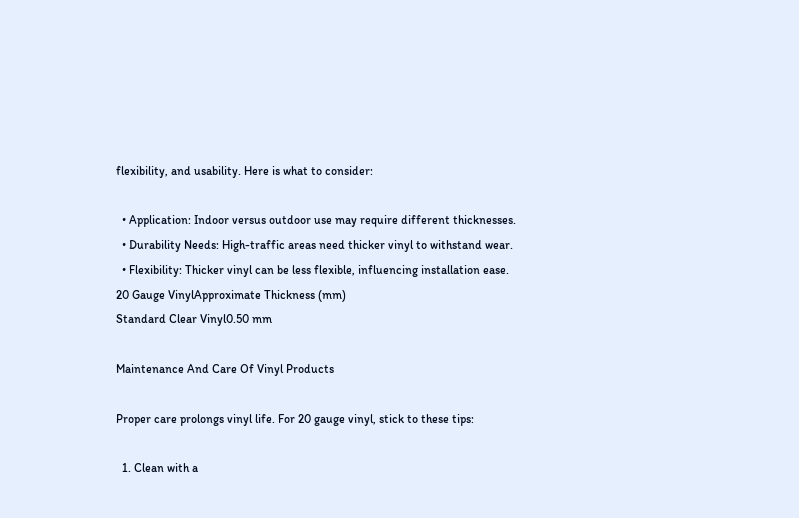flexibility, and usability. Here is what to consider:

  • Application: Indoor versus outdoor use may require different thicknesses.
  • Durability Needs: High-traffic areas need thicker vinyl to withstand wear.
  • Flexibility: Thicker vinyl can be less flexible, influencing installation ease.
20 Gauge VinylApproximate Thickness (mm)
Standard Clear Vinyl0.50 mm

Maintenance And Care Of Vinyl Products

Proper care prolongs vinyl life. For 20 gauge vinyl, stick to these tips:

  1. Clean with a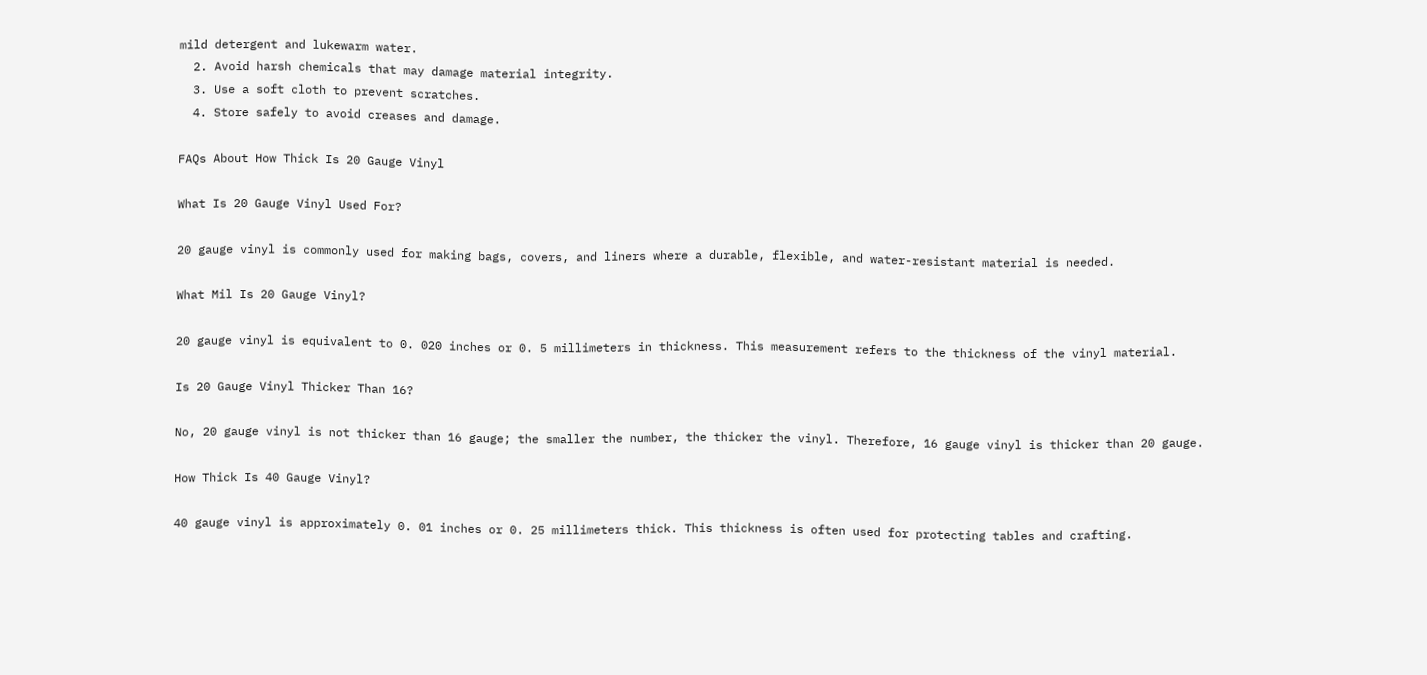mild detergent and lukewarm water.
  2. Avoid harsh chemicals that may damage material integrity.
  3. Use a soft cloth to prevent scratches.
  4. Store safely to avoid creases and damage.

FAQs About How Thick Is 20 Gauge Vinyl

What Is 20 Gauge Vinyl Used For?

20 gauge vinyl is commonly used for making bags, covers, and liners where a durable, flexible, and water-resistant material is needed.

What Mil Is 20 Gauge Vinyl?

20 gauge vinyl is equivalent to 0. 020 inches or 0. 5 millimeters in thickness. This measurement refers to the thickness of the vinyl material.

Is 20 Gauge Vinyl Thicker Than 16?

No, 20 gauge vinyl is not thicker than 16 gauge; the smaller the number, the thicker the vinyl. Therefore, 16 gauge vinyl is thicker than 20 gauge.

How Thick Is 40 Gauge Vinyl?

40 gauge vinyl is approximately 0. 01 inches or 0. 25 millimeters thick. This thickness is often used for protecting tables and crafting.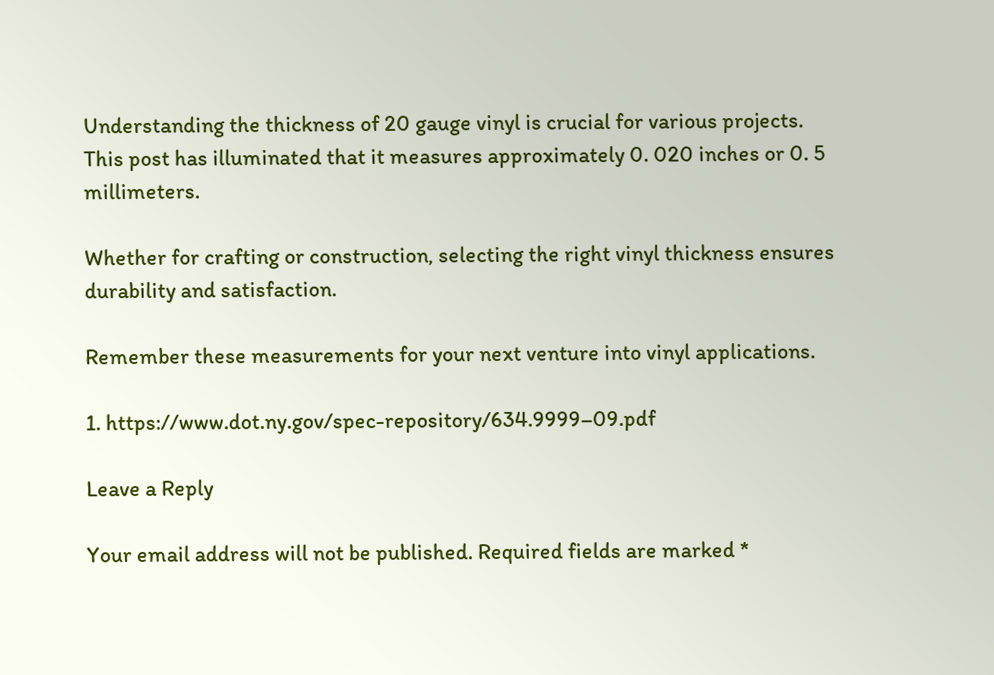Understanding the thickness of 20 gauge vinyl is crucial for various projects. This post has illuminated that it measures approximately 0. 020 inches or 0. 5 millimeters.

Whether for crafting or construction, selecting the right vinyl thickness ensures durability and satisfaction.

Remember these measurements for your next venture into vinyl applications.

1. https://www.dot.ny.gov/spec-repository/634.9999–09.pdf

Leave a Reply

Your email address will not be published. Required fields are marked *